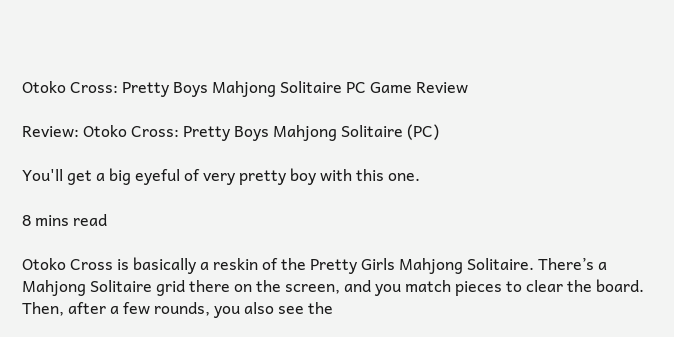Otoko Cross: Pretty Boys Mahjong Solitaire PC Game Review

Review: Otoko Cross: Pretty Boys Mahjong Solitaire (PC)

You'll get a big eyeful of very pretty boy with this one.

8 mins read

Otoko Cross is basically a reskin of the Pretty Girls Mahjong Solitaire. There’s a Mahjong Solitaire grid there on the screen, and you match pieces to clear the board. Then, after a few rounds, you also see the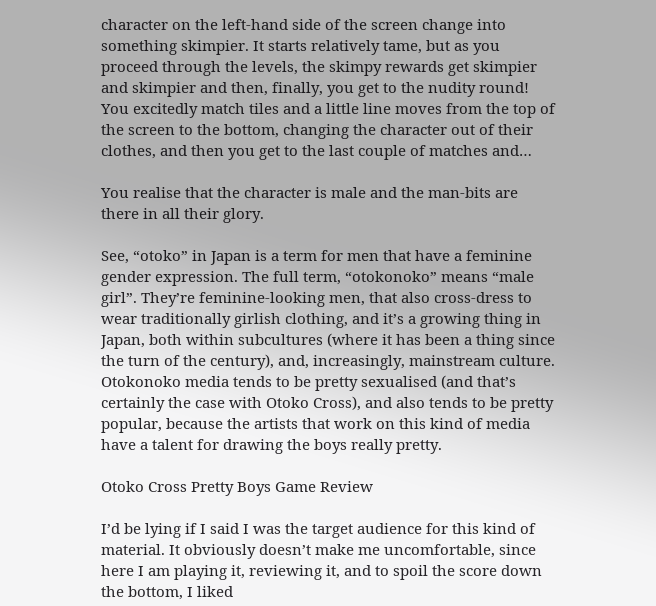character on the left-hand side of the screen change into something skimpier. It starts relatively tame, but as you proceed through the levels, the skimpy rewards get skimpier and skimpier and then, finally, you get to the nudity round! You excitedly match tiles and a little line moves from the top of the screen to the bottom, changing the character out of their clothes, and then you get to the last couple of matches and…

You realise that the character is male and the man-bits are there in all their glory.

See, “otoko” in Japan is a term for men that have a feminine gender expression. The full term, “otokonoko” means “male girl”. They’re feminine-looking men, that also cross-dress to wear traditionally girlish clothing, and it’s a growing thing in Japan, both within subcultures (where it has been a thing since the turn of the century), and, increasingly, mainstream culture. Otokonoko media tends to be pretty sexualised (and that’s certainly the case with Otoko Cross), and also tends to be pretty popular, because the artists that work on this kind of media have a talent for drawing the boys really pretty.

Otoko Cross Pretty Boys Game Review

I’d be lying if I said I was the target audience for this kind of material. It obviously doesn’t make me uncomfortable, since here I am playing it, reviewing it, and to spoil the score down the bottom, I liked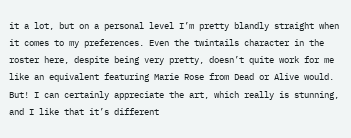it a lot, but on a personal level I’m pretty blandly straight when it comes to my preferences. Even the twintails character in the roster here, despite being very pretty, doesn’t quite work for me like an equivalent featuring Marie Rose from Dead or Alive would. But! I can certainly appreciate the art, which really is stunning, and I like that it’s different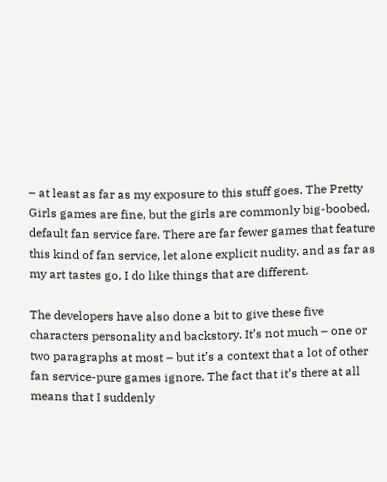– at least as far as my exposure to this stuff goes. The Pretty Girls games are fine, but the girls are commonly big-boobed, default fan service fare. There are far fewer games that feature this kind of fan service, let alone explicit nudity, and as far as my art tastes go, I do like things that are different.

The developers have also done a bit to give these five characters personality and backstory. It’s not much – one or two paragraphs at most – but it’s a context that a lot of other fan service-pure games ignore. The fact that it’s there at all means that I suddenly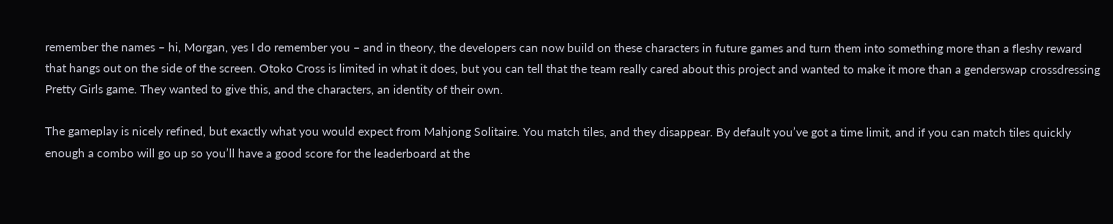remember the names – hi, Morgan, yes I do remember you – and in theory, the developers can now build on these characters in future games and turn them into something more than a fleshy reward that hangs out on the side of the screen. Otoko Cross is limited in what it does, but you can tell that the team really cared about this project and wanted to make it more than a genderswap crossdressing Pretty Girls game. They wanted to give this, and the characters, an identity of their own.

The gameplay is nicely refined, but exactly what you would expect from Mahjong Solitaire. You match tiles, and they disappear. By default you’ve got a time limit, and if you can match tiles quickly enough a combo will go up so you’ll have a good score for the leaderboard at the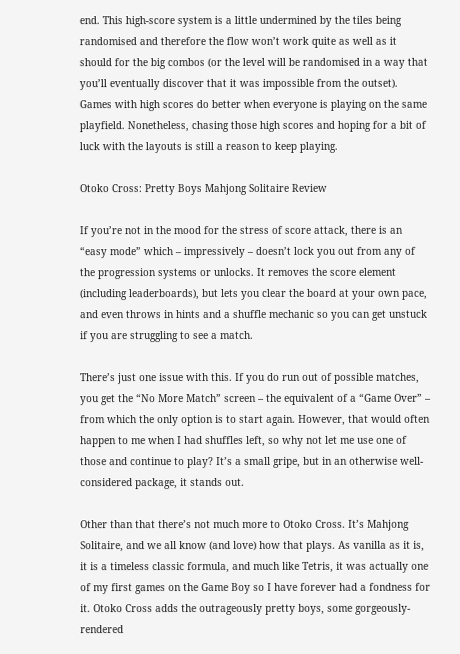end. This high-score system is a little undermined by the tiles being randomised and therefore the flow won’t work quite as well as it should for the big combos (or the level will be randomised in a way that you’ll eventually discover that it was impossible from the outset). Games with high scores do better when everyone is playing on the same playfield. Nonetheless, chasing those high scores and hoping for a bit of luck with the layouts is still a reason to keep playing.

Otoko Cross: Pretty Boys Mahjong Solitaire Review

If you’re not in the mood for the stress of score attack, there is an “easy mode” which – impressively – doesn’t lock you out from any of the progression systems or unlocks. It removes the score element (including leaderboards), but lets you clear the board at your own pace, and even throws in hints and a shuffle mechanic so you can get unstuck if you are struggling to see a match.

There’s just one issue with this. If you do run out of possible matches, you get the “No More Match” screen – the equivalent of a “Game Over” – from which the only option is to start again. However, that would often happen to me when I had shuffles left, so why not let me use one of those and continue to play? It’s a small gripe, but in an otherwise well-considered package, it stands out.

Other than that there’s not much more to Otoko Cross. It’s Mahjong Solitaire, and we all know (and love) how that plays. As vanilla as it is, it is a timeless classic formula, and much like Tetris, it was actually one of my first games on the Game Boy so I have forever had a fondness for it. Otoko Cross adds the outrageously pretty boys, some gorgeously-rendered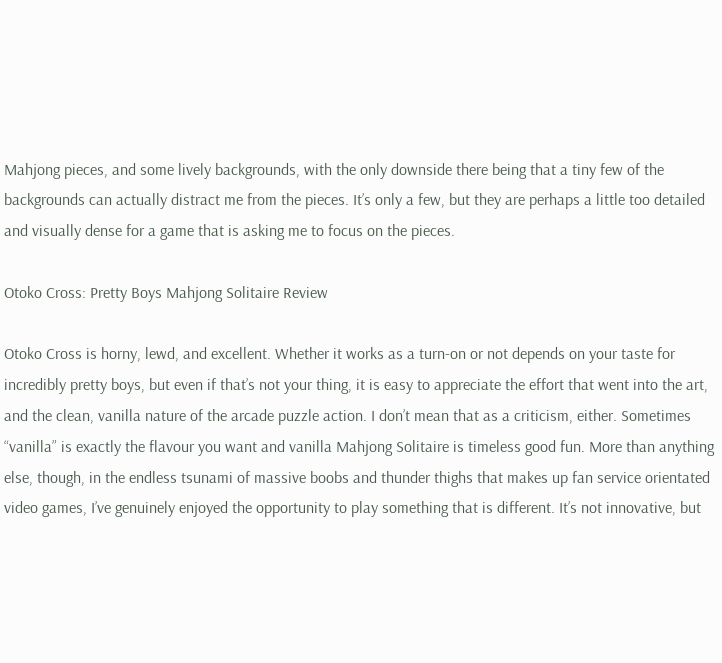Mahjong pieces, and some lively backgrounds, with the only downside there being that a tiny few of the backgrounds can actually distract me from the pieces. It’s only a few, but they are perhaps a little too detailed and visually dense for a game that is asking me to focus on the pieces.

Otoko Cross: Pretty Boys Mahjong Solitaire Review

Otoko Cross is horny, lewd, and excellent. Whether it works as a turn-on or not depends on your taste for incredibly pretty boys, but even if that’s not your thing, it is easy to appreciate the effort that went into the art, and the clean, vanilla nature of the arcade puzzle action. I don’t mean that as a criticism, either. Sometimes “vanilla” is exactly the flavour you want and vanilla Mahjong Solitaire is timeless good fun. More than anything else, though, in the endless tsunami of massive boobs and thunder thighs that makes up fan service orientated video games, I’ve genuinely enjoyed the opportunity to play something that is different. It’s not innovative, but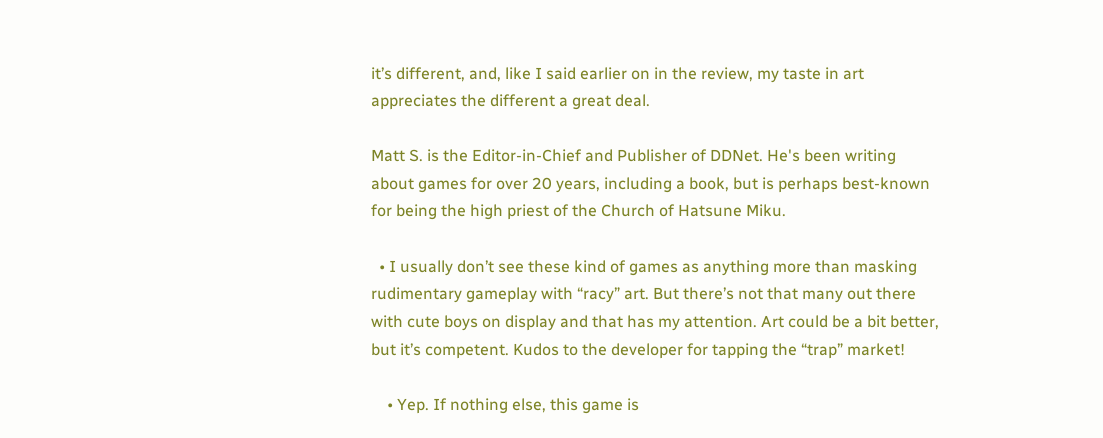it’s different, and, like I said earlier on in the review, my taste in art appreciates the different a great deal.

Matt S. is the Editor-in-Chief and Publisher of DDNet. He's been writing about games for over 20 years, including a book, but is perhaps best-known for being the high priest of the Church of Hatsune Miku.

  • I usually don’t see these kind of games as anything more than masking rudimentary gameplay with “racy” art. But there’s not that many out there with cute boys on display and that has my attention. Art could be a bit better, but it’s competent. Kudos to the developer for tapping the “trap” market!

    • Yep. If nothing else, this game is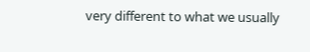very different to what we usually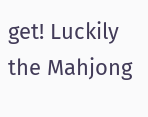get! Luckily the Mahjong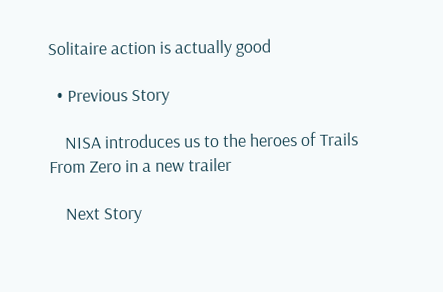Solitaire action is actually good

  • Previous Story

    NISA introduces us to the heroes of Trails From Zero in a new trailer

    Next Story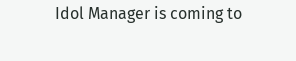Idol Manager is coming to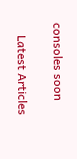consoles soon

    Latest Articles